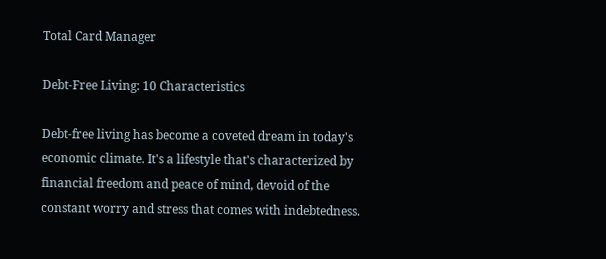Total Card Manager

Debt-Free Living: 10 Characteristics

Debt-free living has become a coveted dream in today's economic climate. It's a lifestyle that's characterized by financial freedom and peace of mind, devoid of the constant worry and stress that comes with indebtedness.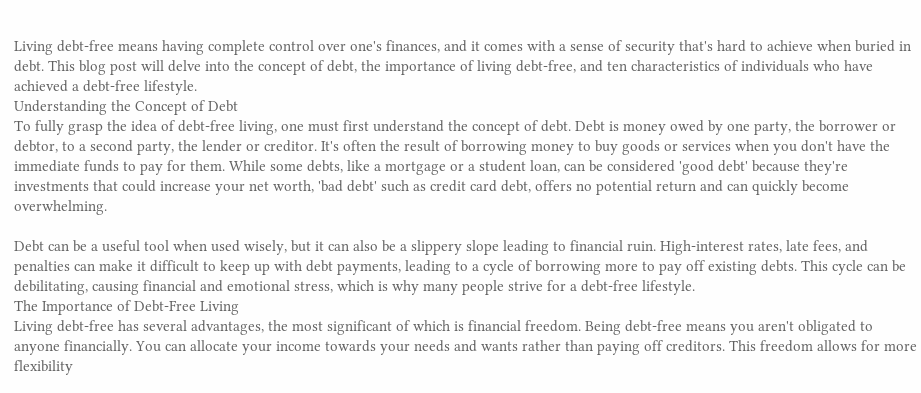Living debt-free means having complete control over one's finances, and it comes with a sense of security that's hard to achieve when buried in debt. This blog post will delve into the concept of debt, the importance of living debt-free, and ten characteristics of individuals who have achieved a debt-free lifestyle.
Understanding the Concept of Debt
To fully grasp the idea of debt-free living, one must first understand the concept of debt. Debt is money owed by one party, the borrower or debtor, to a second party, the lender or creditor. It's often the result of borrowing money to buy goods or services when you don't have the immediate funds to pay for them. While some debts, like a mortgage or a student loan, can be considered 'good debt' because they're investments that could increase your net worth, 'bad debt' such as credit card debt, offers no potential return and can quickly become overwhelming.

Debt can be a useful tool when used wisely, but it can also be a slippery slope leading to financial ruin. High-interest rates, late fees, and penalties can make it difficult to keep up with debt payments, leading to a cycle of borrowing more to pay off existing debts. This cycle can be debilitating, causing financial and emotional stress, which is why many people strive for a debt-free lifestyle.
The Importance of Debt-Free Living
Living debt-free has several advantages, the most significant of which is financial freedom. Being debt-free means you aren't obligated to anyone financially. You can allocate your income towards your needs and wants rather than paying off creditors. This freedom allows for more flexibility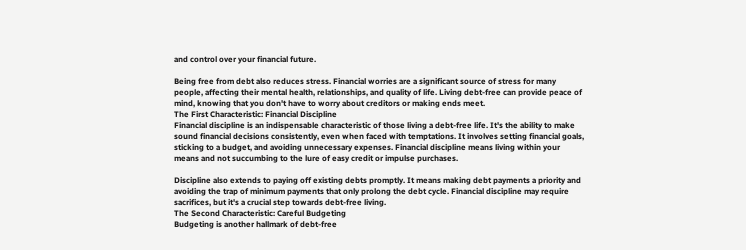and control over your financial future.

Being free from debt also reduces stress. Financial worries are a significant source of stress for many people, affecting their mental health, relationships, and quality of life. Living debt-free can provide peace of mind, knowing that you don't have to worry about creditors or making ends meet.
The First Characteristic: Financial Discipline
Financial discipline is an indispensable characteristic of those living a debt-free life. It's the ability to make sound financial decisions consistently, even when faced with temptations. It involves setting financial goals, sticking to a budget, and avoiding unnecessary expenses. Financial discipline means living within your means and not succumbing to the lure of easy credit or impulse purchases.

Discipline also extends to paying off existing debts promptly. It means making debt payments a priority and avoiding the trap of minimum payments that only prolong the debt cycle. Financial discipline may require sacrifices, but it's a crucial step towards debt-free living.
The Second Characteristic: Careful Budgeting
Budgeting is another hallmark of debt-free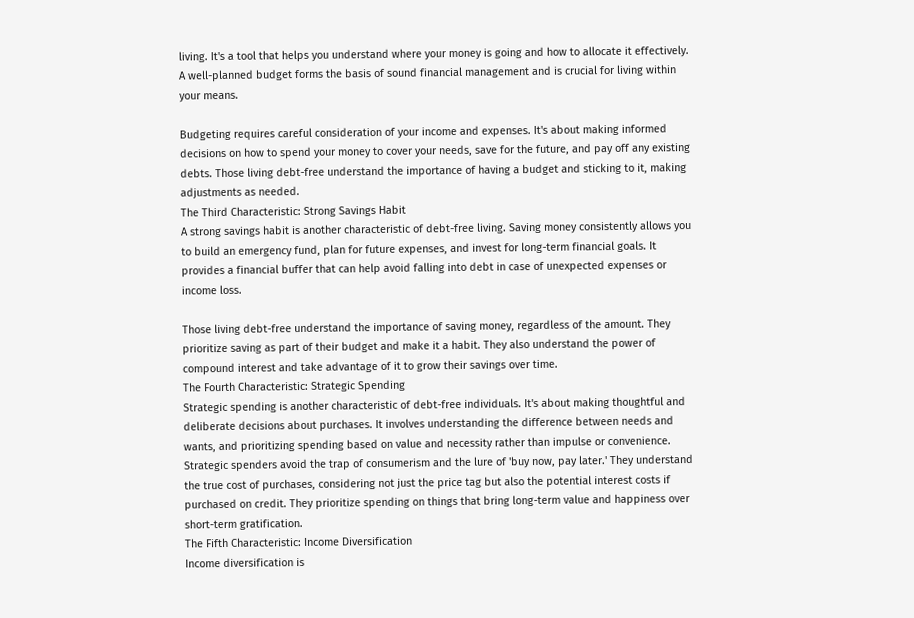living. It's a tool that helps you understand where your money is going and how to allocate it effectively. A well-planned budget forms the basis of sound financial management and is crucial for living within your means.

Budgeting requires careful consideration of your income and expenses. It's about making informed decisions on how to spend your money to cover your needs, save for the future, and pay off any existing debts. Those living debt-free understand the importance of having a budget and sticking to it, making adjustments as needed.
The Third Characteristic: Strong Savings Habit
A strong savings habit is another characteristic of debt-free living. Saving money consistently allows you to build an emergency fund, plan for future expenses, and invest for long-term financial goals. It provides a financial buffer that can help avoid falling into debt in case of unexpected expenses or income loss.

Those living debt-free understand the importance of saving money, regardless of the amount. They prioritize saving as part of their budget and make it a habit. They also understand the power of compound interest and take advantage of it to grow their savings over time.
The Fourth Characteristic: Strategic Spending
Strategic spending is another characteristic of debt-free individuals. It's about making thoughtful and deliberate decisions about purchases. It involves understanding the difference between needs and wants, and prioritizing spending based on value and necessity rather than impulse or convenience.
Strategic spenders avoid the trap of consumerism and the lure of 'buy now, pay later.' They understand the true cost of purchases, considering not just the price tag but also the potential interest costs if purchased on credit. They prioritize spending on things that bring long-term value and happiness over short-term gratification.
The Fifth Characteristic: Income Diversification
Income diversification is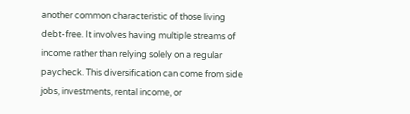another common characteristic of those living debt-free. It involves having multiple streams of income rather than relying solely on a regular paycheck. This diversification can come from side jobs, investments, rental income, or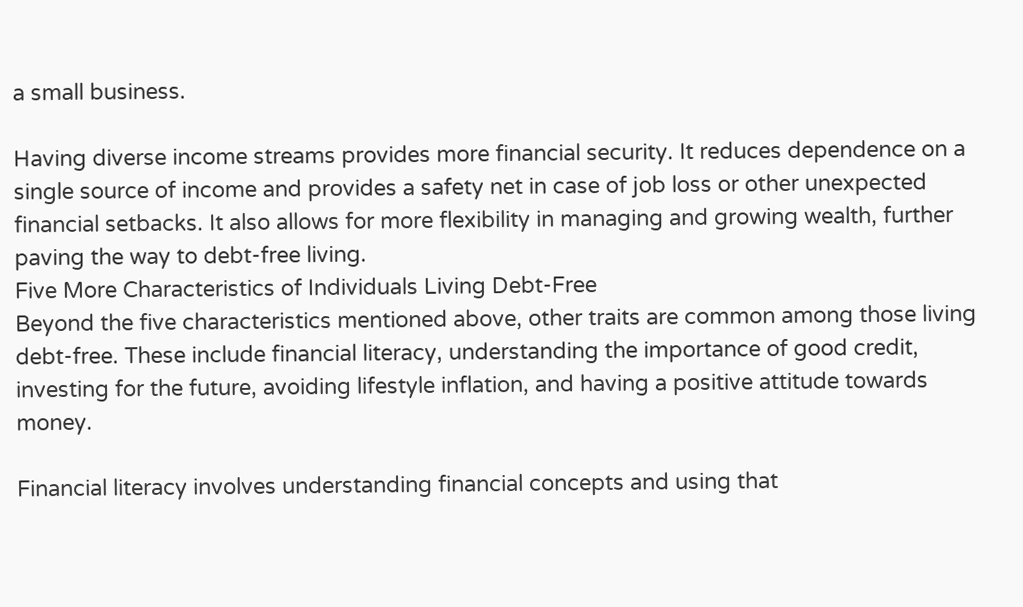a small business.

Having diverse income streams provides more financial security. It reduces dependence on a single source of income and provides a safety net in case of job loss or other unexpected financial setbacks. It also allows for more flexibility in managing and growing wealth, further paving the way to debt-free living.
Five More Characteristics of Individuals Living Debt-Free
Beyond the five characteristics mentioned above, other traits are common among those living debt-free. These include financial literacy, understanding the importance of good credit, investing for the future, avoiding lifestyle inflation, and having a positive attitude towards money.

Financial literacy involves understanding financial concepts and using that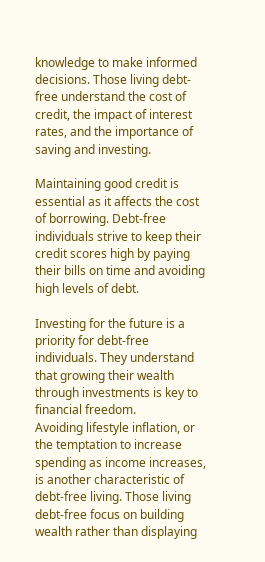knowledge to make informed decisions. Those living debt-free understand the cost of credit, the impact of interest rates, and the importance of saving and investing.

Maintaining good credit is essential as it affects the cost of borrowing. Debt-free individuals strive to keep their credit scores high by paying their bills on time and avoiding high levels of debt.

Investing for the future is a priority for debt-free individuals. They understand that growing their wealth through investments is key to financial freedom.
Avoiding lifestyle inflation, or the temptation to increase spending as income increases, is another characteristic of debt-free living. Those living debt-free focus on building wealth rather than displaying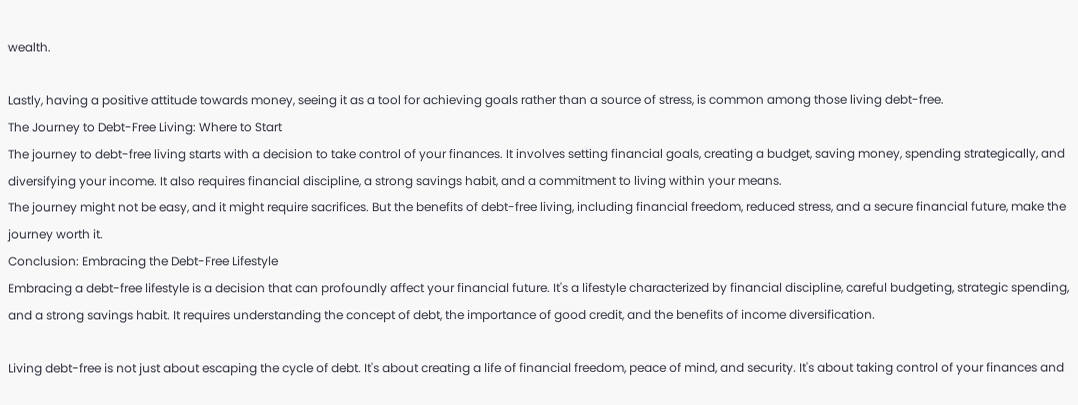wealth.

Lastly, having a positive attitude towards money, seeing it as a tool for achieving goals rather than a source of stress, is common among those living debt-free.
The Journey to Debt-Free Living: Where to Start
The journey to debt-free living starts with a decision to take control of your finances. It involves setting financial goals, creating a budget, saving money, spending strategically, and diversifying your income. It also requires financial discipline, a strong savings habit, and a commitment to living within your means.
The journey might not be easy, and it might require sacrifices. But the benefits of debt-free living, including financial freedom, reduced stress, and a secure financial future, make the journey worth it.
Conclusion: Embracing the Debt-Free Lifestyle
Embracing a debt-free lifestyle is a decision that can profoundly affect your financial future. It's a lifestyle characterized by financial discipline, careful budgeting, strategic spending, and a strong savings habit. It requires understanding the concept of debt, the importance of good credit, and the benefits of income diversification.

Living debt-free is not just about escaping the cycle of debt. It's about creating a life of financial freedom, peace of mind, and security. It's about taking control of your finances and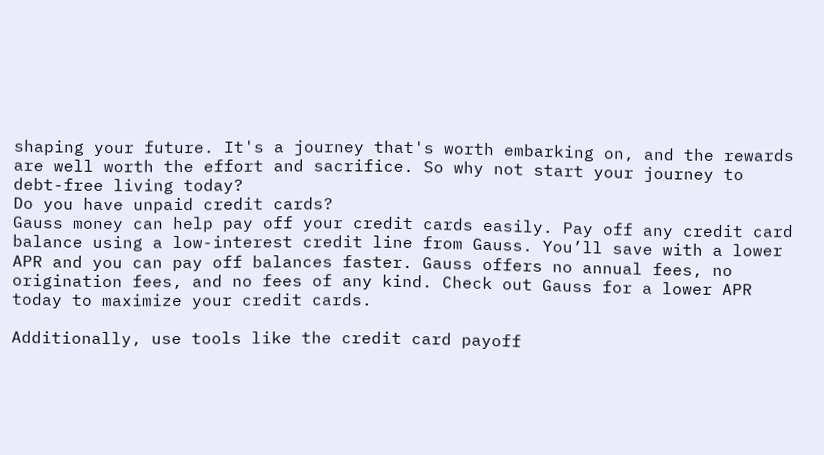shaping your future. It's a journey that's worth embarking on, and the rewards are well worth the effort and sacrifice. So why not start your journey to debt-free living today?
Do you have unpaid credit cards?
Gauss money can help pay off your credit cards easily. Pay off any credit card balance using a low-interest credit line from Gauss. You’ll save with a lower APR and you can pay off balances faster. Gauss offers no annual fees, no origination fees, and no fees of any kind. Check out Gauss for a lower APR today to maximize your credit cards.

Additionally, use tools like the credit card payoff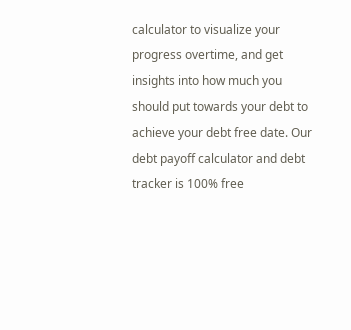calculator to visualize your progress overtime, and get insights into how much you should put towards your debt to achieve your debt free date. Our debt payoff calculator and debt tracker is 100% free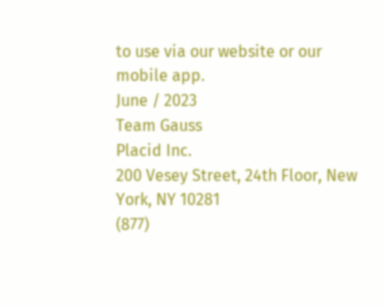to use via our website or our mobile app.
June / 2023
Team Gauss
Placid Inc.
200 Vesey Street, 24th Floor, New York, NY 10281
(877)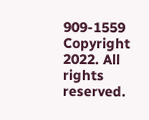909-1559
Copyright 2022. All rights reserved.